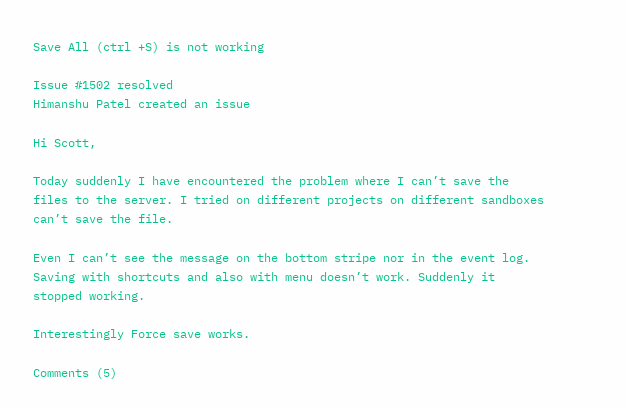Save All (ctrl +S) is not working

Issue #1502 resolved
Himanshu Patel created an issue

Hi Scott,

Today suddenly I have encountered the problem where I can’t save the files to the server. I tried on different projects on different sandboxes can’t save the file.

Even I can’t see the message on the bottom stripe nor in the event log. Saving with shortcuts and also with menu doesn’t work. Suddenly it stopped working.

Interestingly Force save works.

Comments (5)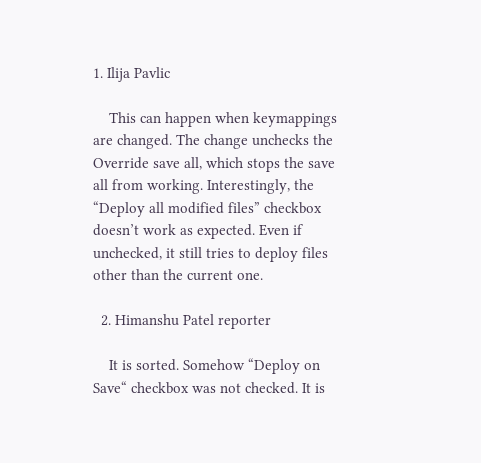1. Ilija Pavlic

    This can happen when keymappings are changed. The change unchecks the Override save all, which stops the save all from working. Interestingly, the “Deploy all modified files” checkbox doesn’t work as expected. Even if unchecked, it still tries to deploy files other than the current one.

  2. Himanshu Patel reporter

    It is sorted. Somehow “Deploy on Save“ checkbox was not checked. It is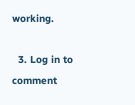working.

  3. Log in to comment